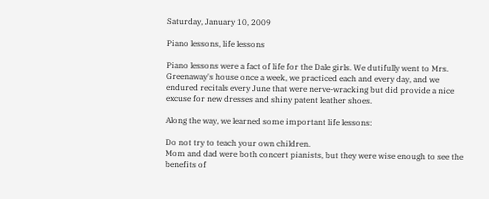Saturday, January 10, 2009

Piano lessons, life lessons

Piano lessons were a fact of life for the Dale girls. We dutifully went to Mrs. Greenaway's house once a week, we practiced each and every day, and we endured recitals every June that were nerve-wracking but did provide a nice excuse for new dresses and shiny patent leather shoes.

Along the way, we learned some important life lessons:

Do not try to teach your own children.
Mom and dad were both concert pianists, but they were wise enough to see the benefits of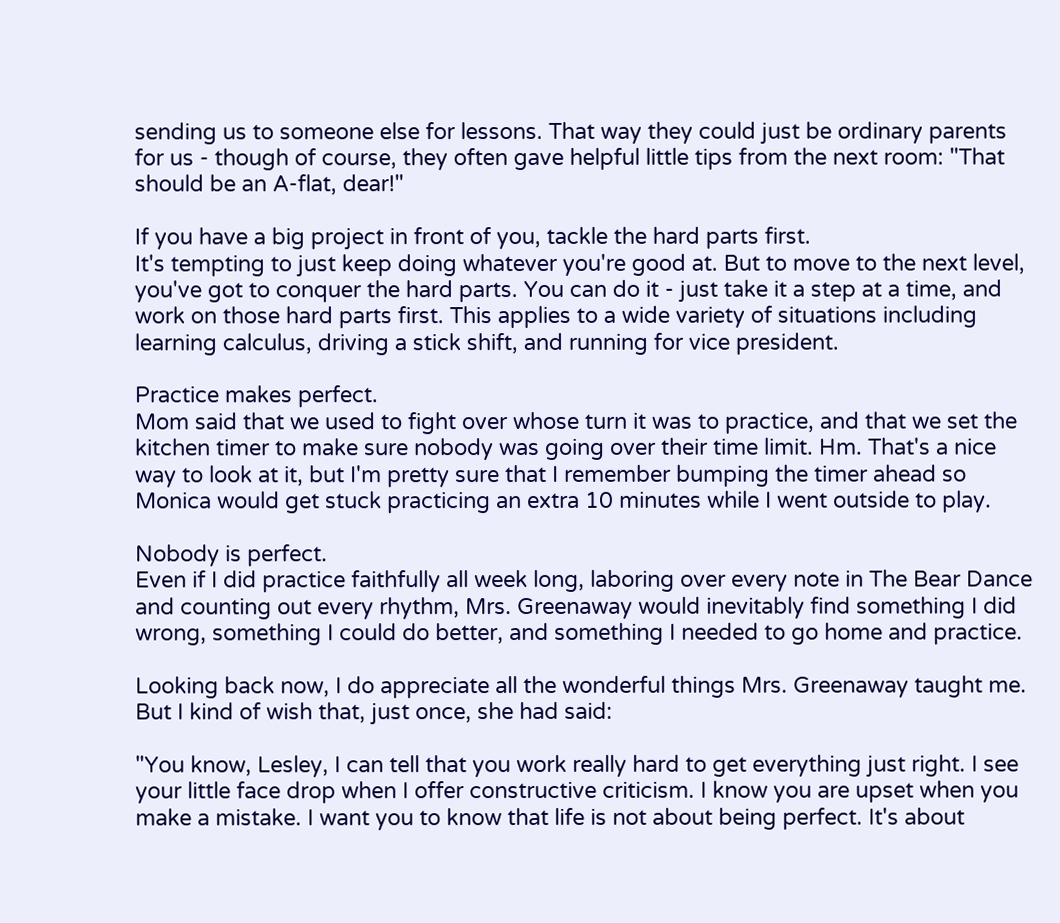sending us to someone else for lessons. That way they could just be ordinary parents for us - though of course, they often gave helpful little tips from the next room: "That should be an A-flat, dear!"

If you have a big project in front of you, tackle the hard parts first.
It's tempting to just keep doing whatever you're good at. But to move to the next level, you've got to conquer the hard parts. You can do it - just take it a step at a time, and work on those hard parts first. This applies to a wide variety of situations including learning calculus, driving a stick shift, and running for vice president.

Practice makes perfect.
Mom said that we used to fight over whose turn it was to practice, and that we set the kitchen timer to make sure nobody was going over their time limit. Hm. That's a nice way to look at it, but I'm pretty sure that I remember bumping the timer ahead so Monica would get stuck practicing an extra 10 minutes while I went outside to play.

Nobody is perfect.
Even if I did practice faithfully all week long, laboring over every note in The Bear Dance and counting out every rhythm, Mrs. Greenaway would inevitably find something I did wrong, something I could do better, and something I needed to go home and practice.

Looking back now, I do appreciate all the wonderful things Mrs. Greenaway taught me. But I kind of wish that, just once, she had said:

"You know, Lesley, I can tell that you work really hard to get everything just right. I see your little face drop when I offer constructive criticism. I know you are upset when you make a mistake. I want you to know that life is not about being perfect. It's about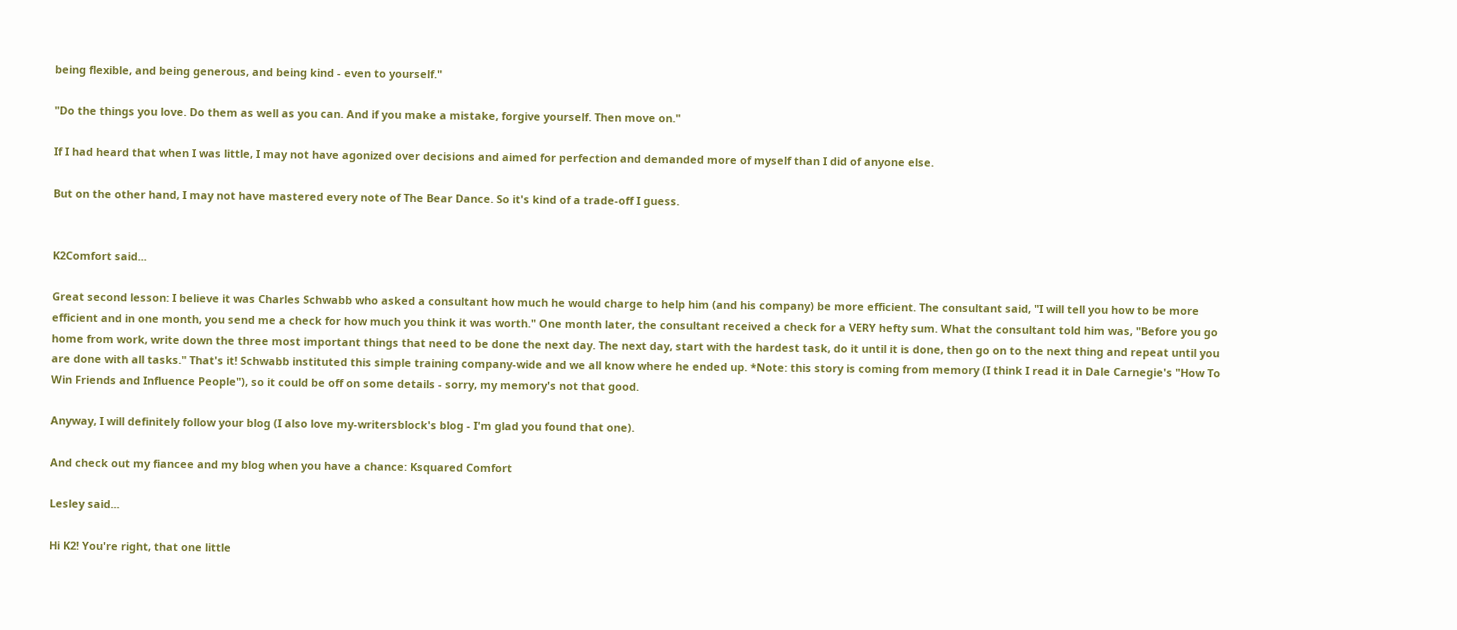being flexible, and being generous, and being kind - even to yourself."

"Do the things you love. Do them as well as you can. And if you make a mistake, forgive yourself. Then move on."

If I had heard that when I was little, I may not have agonized over decisions and aimed for perfection and demanded more of myself than I did of anyone else.

But on the other hand, I may not have mastered every note of The Bear Dance. So it's kind of a trade-off I guess.


K2Comfort said...

Great second lesson: I believe it was Charles Schwabb who asked a consultant how much he would charge to help him (and his company) be more efficient. The consultant said, "I will tell you how to be more efficient and in one month, you send me a check for how much you think it was worth." One month later, the consultant received a check for a VERY hefty sum. What the consultant told him was, "Before you go home from work, write down the three most important things that need to be done the next day. The next day, start with the hardest task, do it until it is done, then go on to the next thing and repeat until you are done with all tasks." That's it! Schwabb instituted this simple training company-wide and we all know where he ended up. *Note: this story is coming from memory (I think I read it in Dale Carnegie's "How To Win Friends and Influence People"), so it could be off on some details - sorry, my memory's not that good.

Anyway, I will definitely follow your blog (I also love my-writersblock's blog - I'm glad you found that one).

And check out my fiancee and my blog when you have a chance: Ksquared Comfort

Lesley said...

Hi K2! You're right, that one little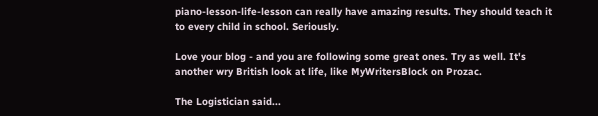piano-lesson-life-lesson can really have amazing results. They should teach it to every child in school. Seriously.

Love your blog - and you are following some great ones. Try as well. It's another wry British look at life, like MyWritersBlock on Prozac.

The Logistician said...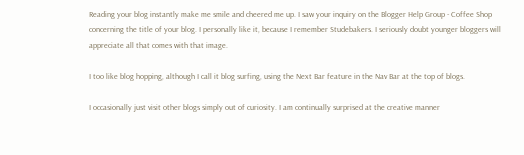Reading your blog instantly make me smile and cheered me up. I saw your inquiry on the Blogger Help Group - Coffee Shop concerning the title of your blog. I personally like it, because I remember Studebakers. I seriously doubt younger bloggers will appreciate all that comes with that image.

I too like blog hopping, although I call it blog surfing, using the Next Bar feature in the Nav Bar at the top of blogs.

I occasionally just visit other blogs simply out of curiosity. I am continually surprised at the creative manner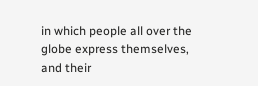in which people all over the globe express themselves, and their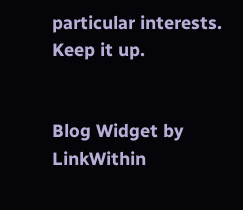particular interests. Keep it up.


Blog Widget by LinkWithin